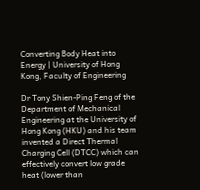Converting Body Heat into Energy | University of Hong Kong, Faculty of Engineering

Dr Tony Shien-Ping Feng of the Department of Mechanical Engineering at the University of Hong Kong (HKU) and his team invented a Direct Thermal Charging Cell (DTCC) which can effectively convert low grade heat (lower than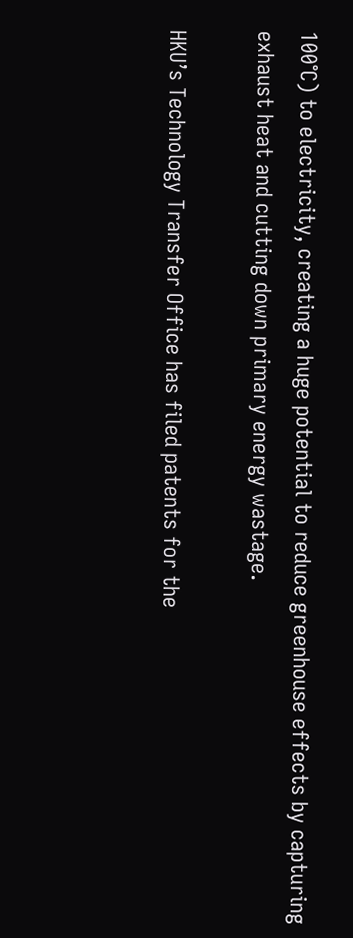100°C) to electricity, creating a huge potential to reduce greenhouse effects by capturing exhaust heat and cutting down primary energy wastage.

HKU’s Technology Transfer Office has filed patents for the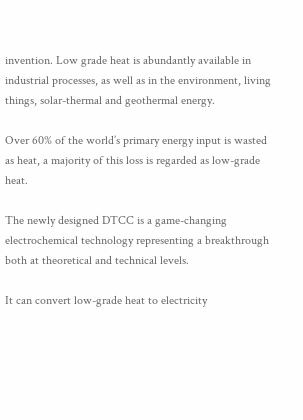invention. Low grade heat is abundantly available in industrial processes, as well as in the environment, living things, solar-thermal and geothermal energy.

Over 60% of the world’s primary energy input is wasted as heat, a majority of this loss is regarded as low-grade heat.

The newly designed DTCC is a game-changing electrochemical technology representing a breakthrough both at theoretical and technical levels.

It can convert low-grade heat to electricity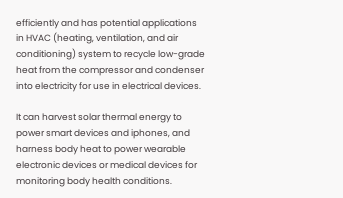efficiently and has potential applications in HVAC (heating, ventilation, and air conditioning) system to recycle low-grade heat from the compressor and condenser into electricity for use in electrical devices.

It can harvest solar thermal energy to power smart devices and iphones, and harness body heat to power wearable electronic devices or medical devices for monitoring body health conditions.